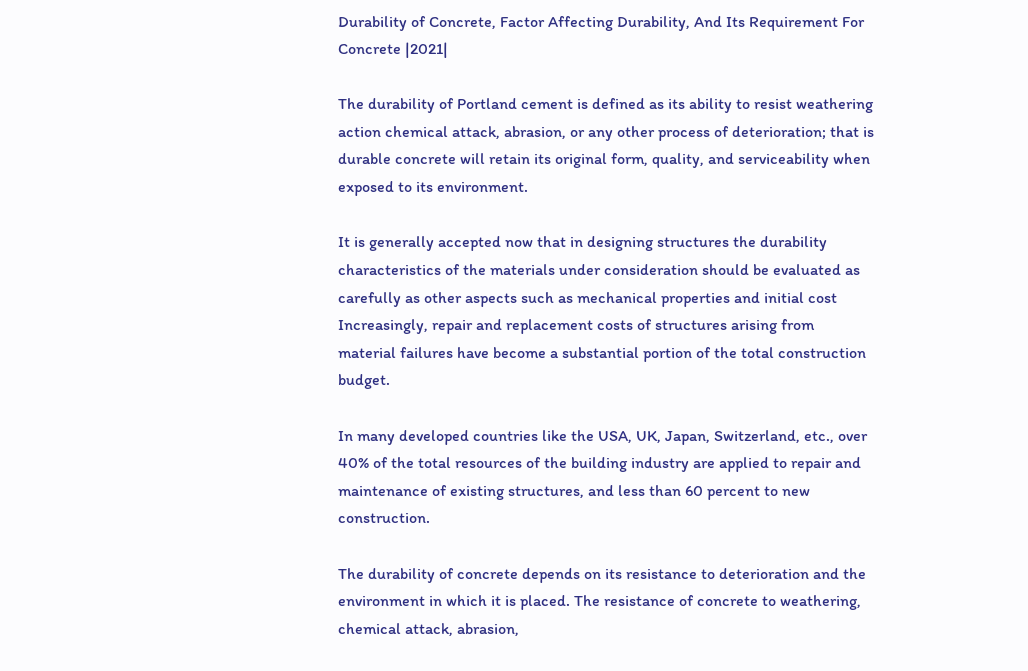Durability of Concrete, Factor Affecting Durability, And Its Requirement For Concrete |2021|

The durability of Portland cement is defined as its ability to resist weathering action chemical attack, abrasion, or any other process of deterioration; that is durable concrete will retain its original form, quality, and serviceability when exposed to its environment.

It is generally accepted now that in designing structures the durability characteristics of the materials under consideration should be evaluated as carefully as other aspects such as mechanical properties and initial cost Increasingly, repair and replacement costs of structures arising from material failures have become a substantial portion of the total construction budget.

In many developed countries like the USA, UK, Japan, Switzerland, etc., over 40% of the total resources of the building industry are applied to repair and maintenance of existing structures, and less than 60 percent to new construction.

The durability of concrete depends on its resistance to deterioration and the environment in which it is placed. The resistance of concrete to weathering, chemical attack, abrasion,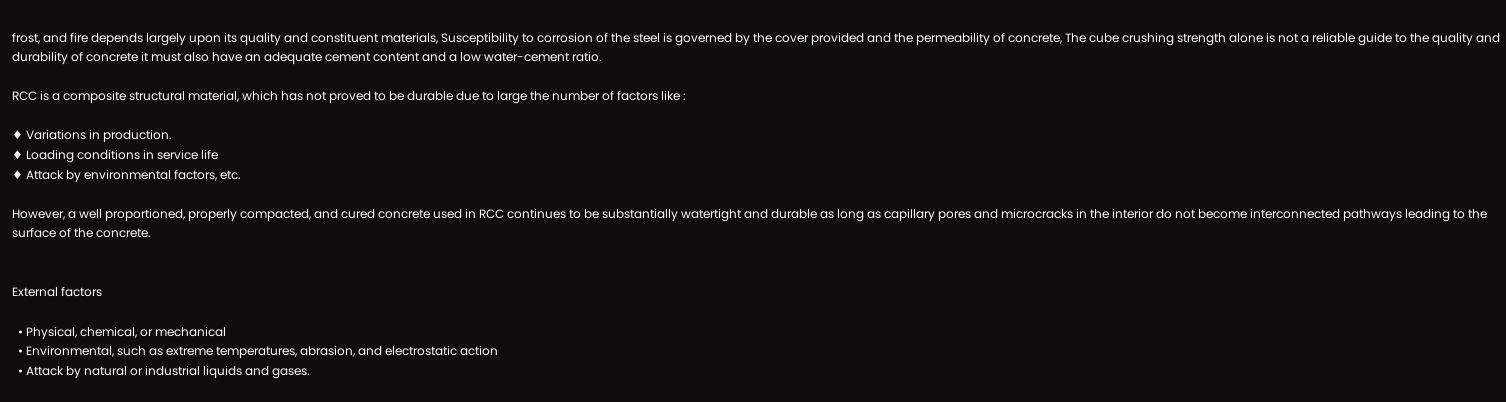frost, and fire depends largely upon its quality and constituent materials, Susceptibility to corrosion of the steel is governed by the cover provided and the permeability of concrete, The cube crushing strength alone is not a reliable guide to the quality and durability of concrete it must also have an adequate cement content and a low water-cement ratio.

RCC is a composite structural material, which has not proved to be durable due to large the number of factors like :

♦ Variations in production.
♦ Loading conditions in service life
♦ Attack by environmental factors, etc.

However, a well proportioned, properly compacted, and cured concrete used in RCC continues to be substantially watertight and durable as long as capillary pores and microcracks in the interior do not become interconnected pathways leading to the surface of the concrete.


External factors

  • Physical, chemical, or mechanical
  • Environmental, such as extreme temperatures, abrasion, and electrostatic action
  • Attack by natural or industrial liquids and gases.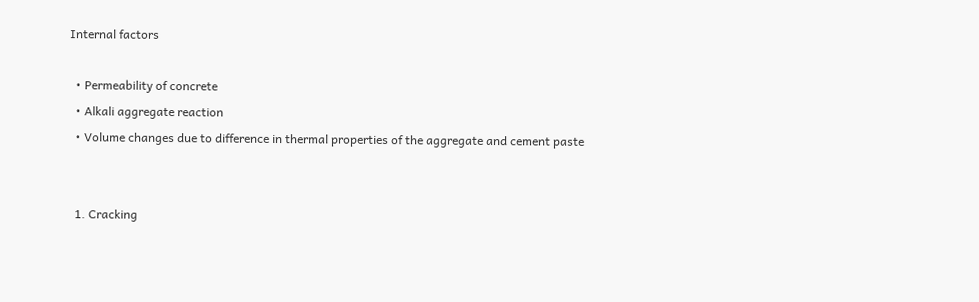Internal factors

  • Permeability of concrete
  • Alkali aggregate reaction
  • Volume changes due to difference in thermal properties of the aggregate and cement paste


  1. Cracking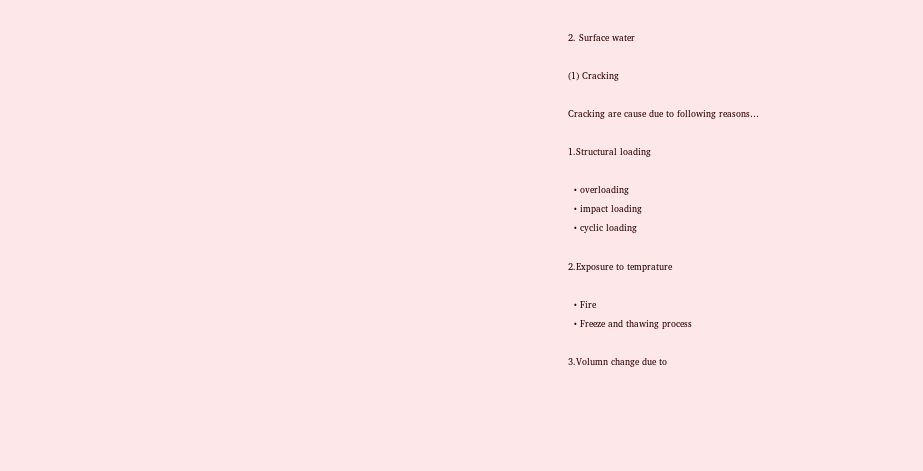2. Surface water

(1) Cracking

Cracking are cause due to following reasons…

1.Structural loading

  • overloading
  • impact loading
  • cyclic loading

2.Exposure to temprature

  • Fire
  • Freeze and thawing process

3.Volumn change due to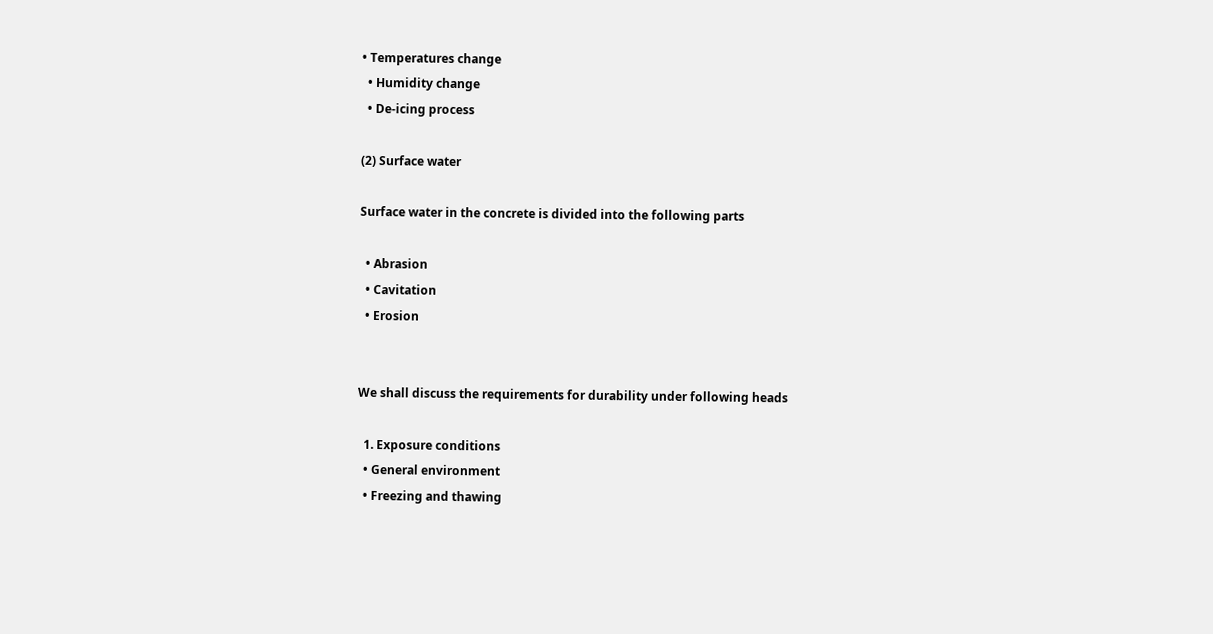• Temperatures change
  • Humidity change
  • De-icing process

(2) Surface water

Surface water in the concrete is divided into the following parts

  • Abrasion
  • Cavitation
  • Erosion


We shall discuss the requirements for durability under following heads

  1. Exposure conditions
  • General environment
  • Freezing and thawing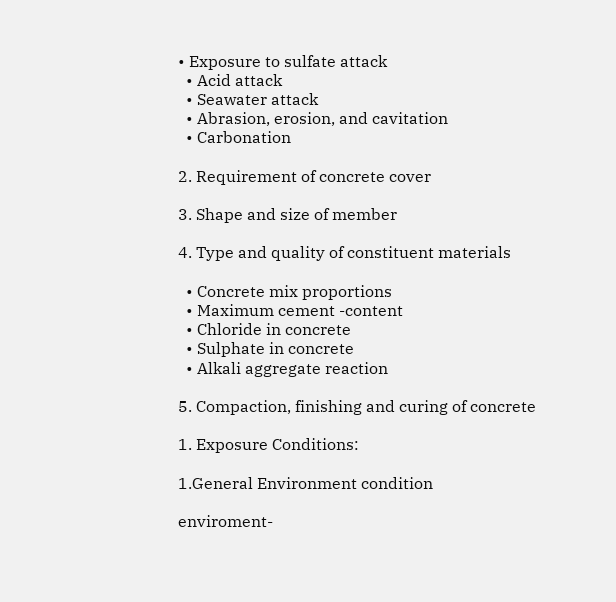• Exposure to sulfate attack
  • Acid attack
  • Seawater attack
  • Abrasion, erosion, and cavitation
  • Carbonation

2. Requirement of concrete cover

3. Shape and size of member

4. Type and quality of constituent materials

  • Concrete mix proportions
  • Maximum cement -content
  • Chloride in concrete
  • Sulphate in concrete
  • Alkali aggregate reaction

5. Compaction, finishing and curing of concrete

1. Exposure Conditions:

1.General Environment condition

enviroment-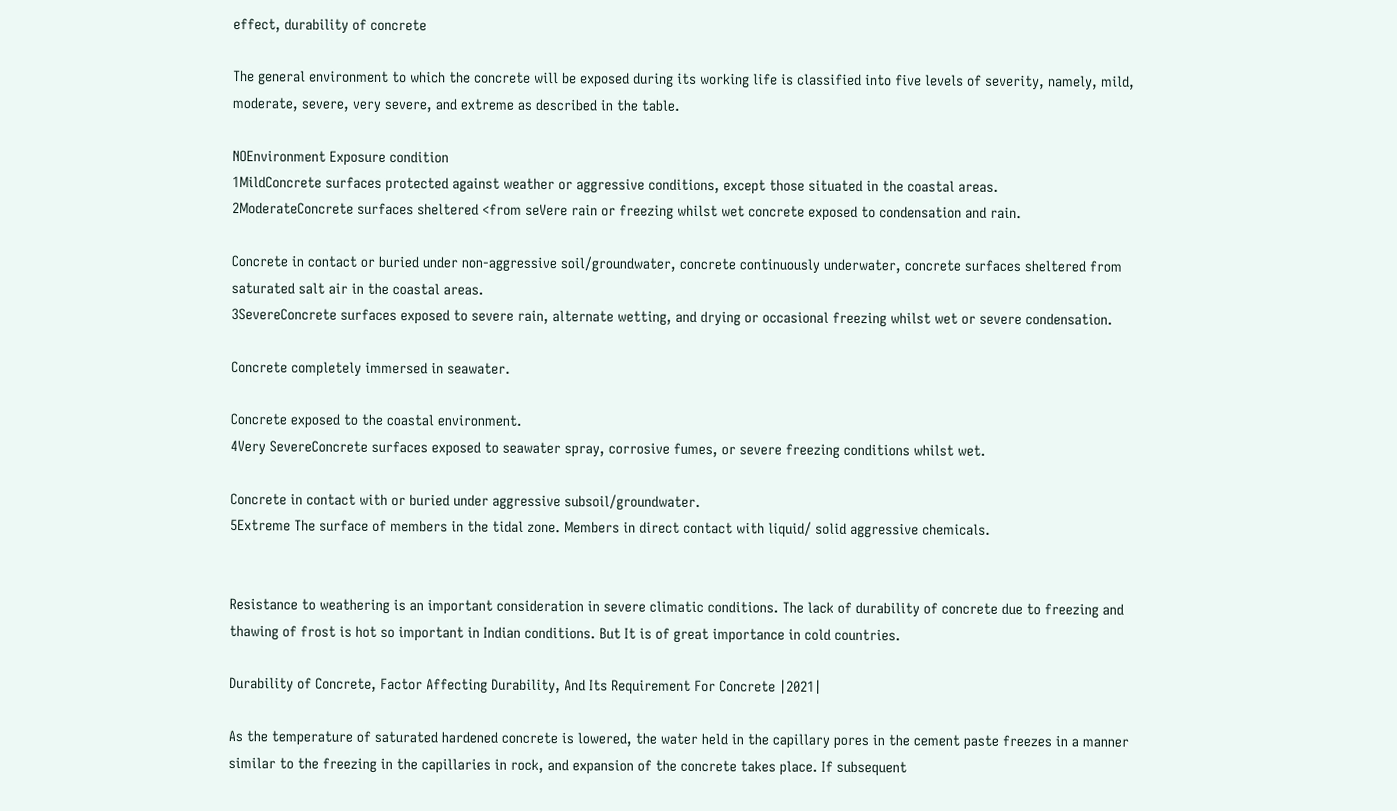effect, durability of concrete

The general environment to which the concrete will be exposed during its working life is classified into five levels of severity, namely, mild, moderate, severe, very severe, and extreme as described in the table.

NOEnvironment Exposure condition
1MildConcrete surfaces protected against weather or aggressive conditions, except those situated in the coastal areas.
2ModerateConcrete surfaces sheltered <from seVere rain or freezing whilst wet concrete exposed to condensation and rain.

Concrete in contact or buried under non-aggressive soil/groundwater, concrete continuously underwater, concrete surfaces sheltered from saturated salt air in the coastal areas.
3SevereConcrete surfaces exposed to severe rain, alternate wetting, and drying or occasional freezing whilst wet or severe condensation.

Concrete completely immersed in seawater.

Concrete exposed to the coastal environment.
4Very SevereConcrete surfaces exposed to seawater spray, corrosive fumes, or severe freezing conditions whilst wet.

Concrete in contact with or buried under aggressive subsoil/groundwater.
5Extreme The surface of members in the tidal zone. Members in direct contact with liquid/ solid aggressive chemicals.


Resistance to weathering is an important consideration in severe climatic conditions. The lack of durability of concrete due to freezing and thawing of frost is hot so important in Indian conditions. But It is of great importance in cold countries.

Durability of Concrete, Factor Affecting Durability, And Its Requirement For Concrete |2021|

As the temperature of saturated hardened concrete is lowered, the water held in the capillary pores in the cement paste freezes in a manner similar to the freezing in the capillaries in rock, and expansion of the concrete takes place. If subsequent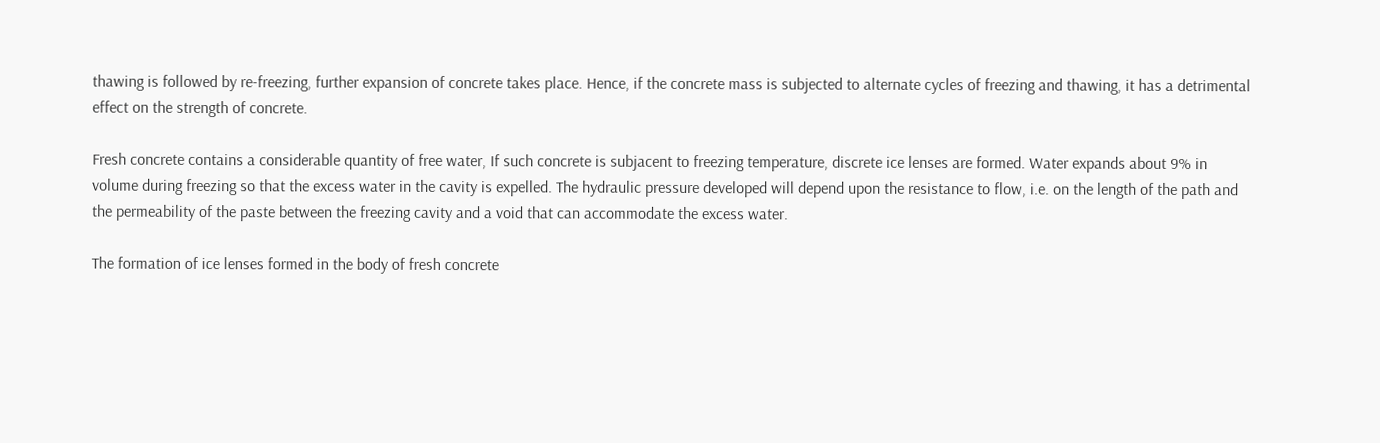thawing is followed by re-freezing, further expansion of concrete takes place. Hence, if the concrete mass is subjected to alternate cycles of freezing and thawing, it has a detrimental effect on the strength of concrete.

Fresh concrete contains a considerable quantity of free water, If such concrete is subjacent to freezing temperature, discrete ice lenses are formed. Water expands about 9% in volume during freezing so that the excess water in the cavity is expelled. The hydraulic pressure developed will depend upon the resistance to flow, i.e. on the length of the path and the permeability of the paste between the freezing cavity and a void that can accommodate the excess water.

The formation of ice lenses formed in the body of fresh concrete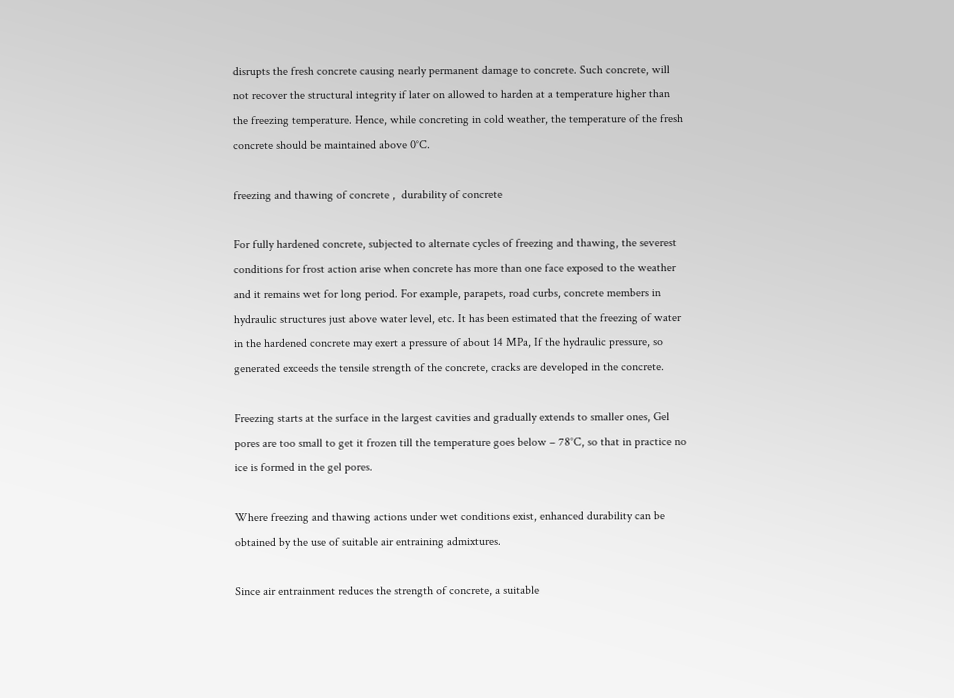disrupts the fresh concrete causing nearly permanent damage to concrete. Such concrete, will not recover the structural integrity if later on allowed to harden at a temperature higher than the freezing temperature. Hence, while concreting in cold weather, the temperature of the fresh concrete should be maintained above 0°C.

freezing and thawing of concrete ,  durability of concrete

For fully hardened concrete, subjected to alternate cycles of freezing and thawing, the severest conditions for frost action arise when concrete has more than one face exposed to the weather and it remains wet for long period. For example, parapets, road curbs, concrete members in hydraulic structures just above water level, etc. It has been estimated that the freezing of water in the hardened concrete may exert a pressure of about 14 MPa, If the hydraulic pressure, so generated exceeds the tensile strength of the concrete, cracks are developed in the concrete.

Freezing starts at the surface in the largest cavities and gradually extends to smaller ones, Gel pores are too small to get it frozen till the temperature goes below – 78°C, so that in practice no ice is formed in the gel pores.

Where freezing and thawing actions under wet conditions exist, enhanced durability can be obtained by the use of suitable air entraining admixtures.

Since air entrainment reduces the strength of concrete, a suitable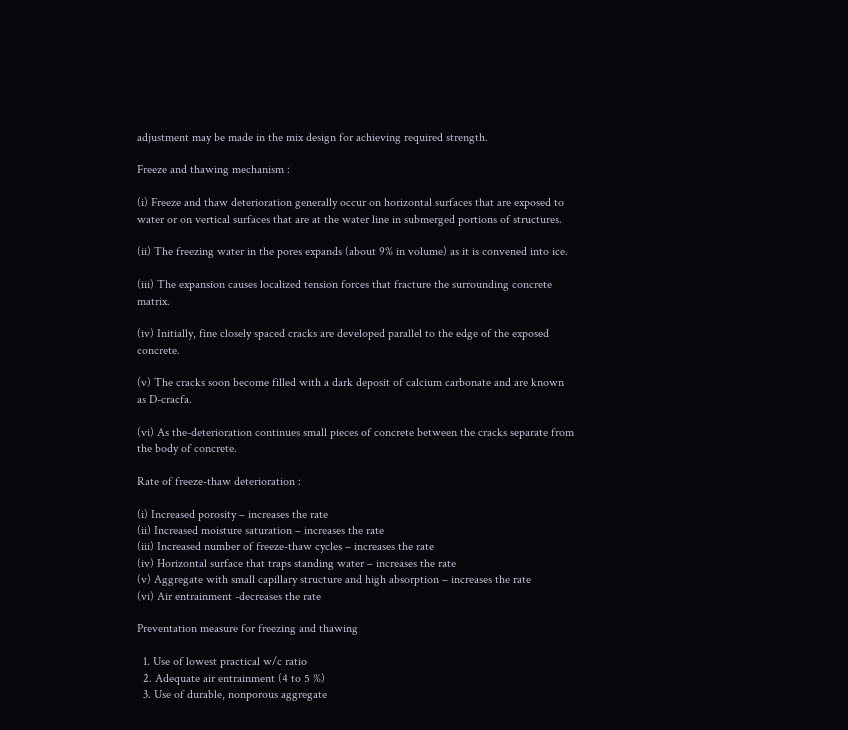adjustment may be made in the mix design for achieving required strength.

Freeze and thawing mechanism :

(i) Freeze and thaw deterioration generally occur on horizontal surfaces that are exposed to water or on vertical surfaces that are at the water line in submerged portions of structures.

(ii) The freezing water in the pores expands (about 9% in volume) as it is convened into ice.

(iii) The expansion causes localized tension forces that fracture the surrounding concrete matrix.

(iv) Initially, fine closely spaced cracks are developed parallel to the edge of the exposed concrete.

(v) The cracks soon become filled with a dark deposit of calcium carbonate and are known as D-cracfa.

(vi) As the-deterioration continues small pieces of concrete between the cracks separate from the body of concrete.

Rate of freeze-thaw deterioration :

(i) Increased porosity – increases the rate
(ii) Increased moisture saturation – increases the rate
(iii) Increased number of freeze-thaw cycles – increases the rate
(iv) Horizontal surface that traps standing water – increases the rate
(v) Aggregate with small capillary structure and high absorption – increases the rate
(vi) Air entrainment -decreases the rate

Preventation measure for freezing and thawing

  1. Use of lowest practical w/c ratio
  2. Adequate air entrainment (4 to 5 %)
  3. Use of durable, nonporous aggregate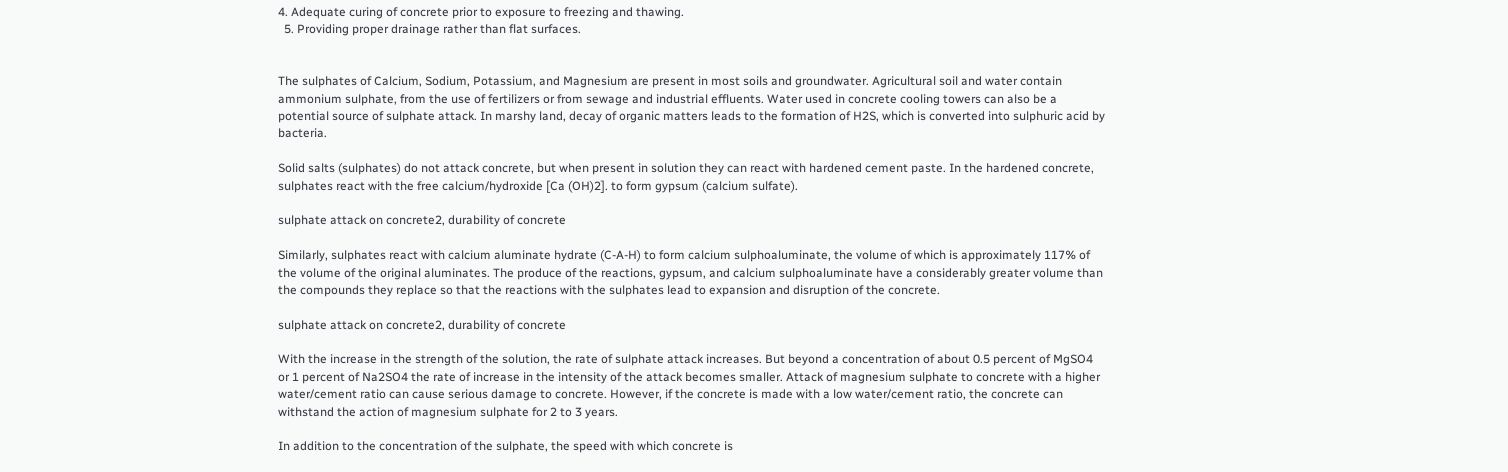4. Adequate curing of concrete prior to exposure to freezing and thawing.
  5. Providing proper drainage rather than flat surfaces.


The sulphates of Calcium, Sodium, Potassium, and Magnesium are present in most soils and groundwater. Agricultural soil and water contain ammonium sulphate, from the use of fertilizers or from sewage and industrial effluents. Water used in concrete cooling towers can also be a potential source of sulphate attack. In marshy land, decay of organic matters leads to the formation of H2S, which is converted into sulphuric acid by bacteria.

Solid salts (sulphates) do not attack concrete, but when present in solution they can react with hardened cement paste. In the hardened concrete, sulphates react with the free calcium/hydroxide [Ca (OH)2]. to form gypsum (calcium sulfate).

sulphate attack on concrete2, durability of concrete

Similarly, sulphates react with calcium aluminate hydrate (C-A-H) to form calcium sulphoaluminate, the volume of which is approximately 117% of the volume of the original aluminates. The produce of the reactions, gypsum, and calcium sulphoaluminate have a considerably greater volume than the compounds they replace so that the reactions with the sulphates lead to expansion and disruption of the concrete.

sulphate attack on concrete2, durability of concrete

With the increase in the strength of the solution, the rate of sulphate attack increases. But beyond a concentration of about 0.5 percent of MgSO4 or 1 percent of Na2SO4 the rate of increase in the intensity of the attack becomes smaller. Attack of magnesium sulphate to concrete with a higher water/cement ratio can cause serious damage to concrete. However, if the concrete is made with a low water/cement ratio, the concrete can withstand the action of magnesium sulphate for 2 to 3 years.

In addition to the concentration of the sulphate, the speed with which concrete is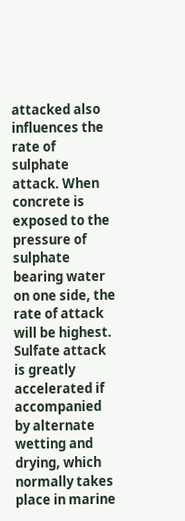attacked also influences the rate of sulphate attack. When concrete is exposed to the pressure of sulphate bearing water on one side, the rate of attack will be highest. Sulfate attack is greatly accelerated if accompanied by alternate wetting and drying, which normally takes place in marine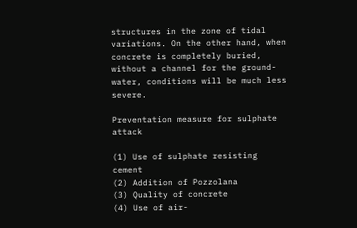structures in the zone of tidal variations. On the other hand, when concrete is completely buried, without a channel for the ground-water, conditions will be much less severe.

Preventation measure for sulphate attack

(1) Use of sulphate resisting cement
(2) Addition of Pozzolana
(3) Quality of concrete
(4) Use of air-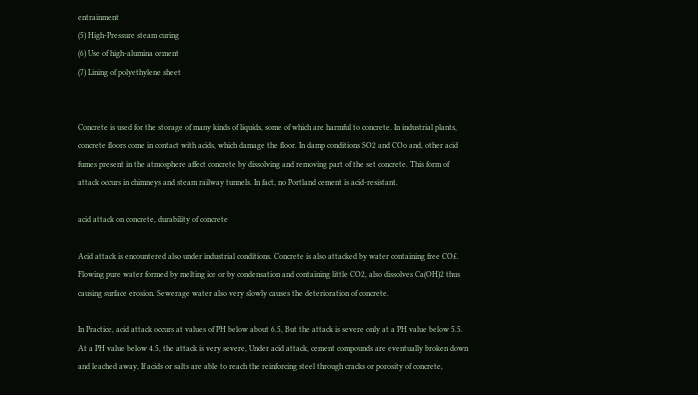entrainment
(5) High-Pressure steam curing
(6) Use of high-alumina cement
(7) Lining of polyethylene sheet


Concrete is used for the storage of many kinds of liquids, some of which are harmful to concrete. In industrial plants, concrete floors come in contact with acids, which damage the floor. In damp conditions SO2 and COo and, other acid fumes present in the atmosphere affect concrete by dissolving and removing part of the set concrete. This form of attack occurs in chimneys and steam railway tunnels. In fact, no Portland cement is acid-resistant.

acid attack on concrete, durability of concrete

Acid attack is encountered also under industrial conditions. Concrete is also attacked by water containing free CO£. Flowing pure water formed by melting ice or by condensation and containing little CO2, also dissolves Ca(OH)2 thus causing surface erosion. Sewerage water also very slowly causes the deterioration of concrete.

In Practice, acid attack occurs at values of PH below about 6.5, But the attack is severe only at a PH value below 5.5. At a PH value below 4.5, the attack is very severe, Under acid attack, cement compounds are eventually broken down and leached away, If acids or salts are able to reach the reinforcing steel through cracks or porosity of concrete,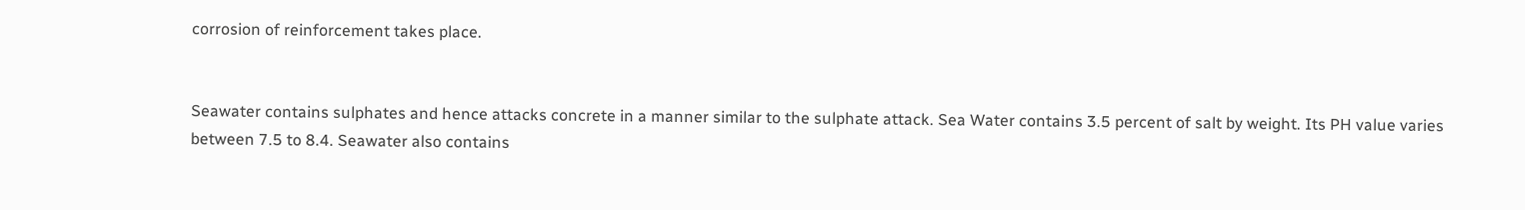corrosion of reinforcement takes place.


Seawater contains sulphates and hence attacks concrete in a manner similar to the sulphate attack. Sea Water contains 3.5 percent of salt by weight. Its PH value varies between 7.5 to 8.4. Seawater also contains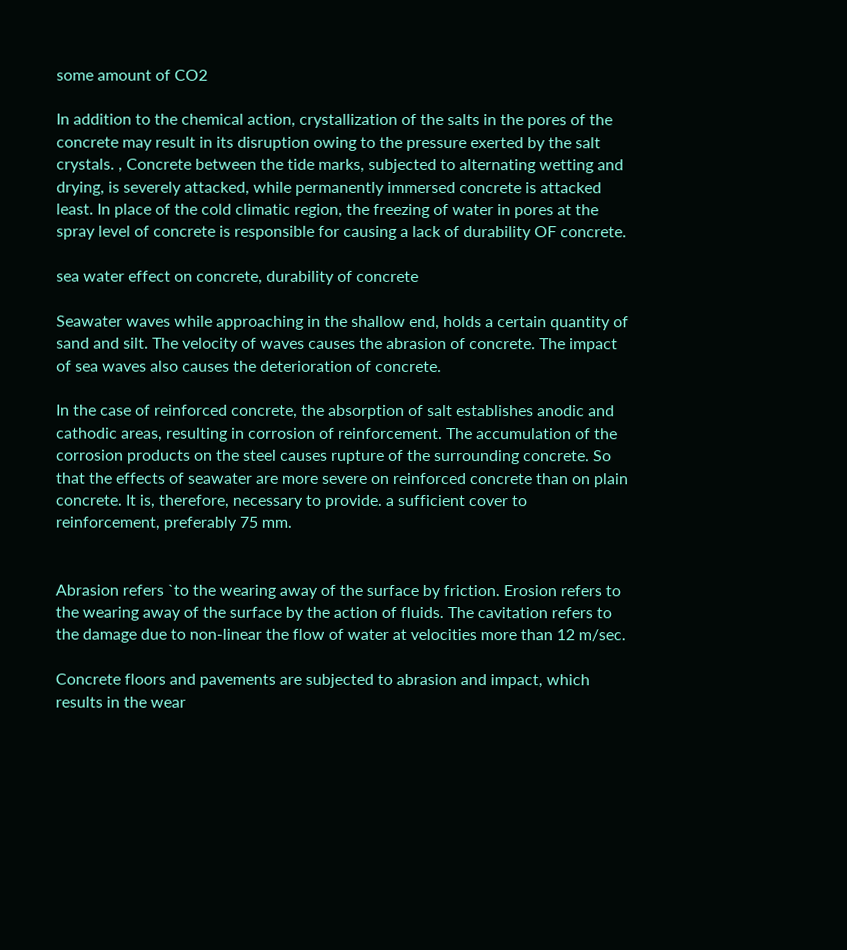some amount of CO2

In addition to the chemical action, crystallization of the salts in the pores of the concrete may result in its disruption owing to the pressure exerted by the salt crystals. , Concrete between the tide marks, subjected to alternating wetting and drying, is severely attacked, while permanently immersed concrete is attacked least. In place of the cold climatic region, the freezing of water in pores at the spray level of concrete is responsible for causing a lack of durability OF concrete.

sea water effect on concrete, durability of concrete

Seawater waves while approaching in the shallow end, holds a certain quantity of sand and silt. The velocity of waves causes the abrasion of concrete. The impact of sea waves also causes the deterioration of concrete.

In the case of reinforced concrete, the absorption of salt establishes anodic and cathodic areas, resulting in corrosion of reinforcement. The accumulation of the corrosion products on the steel causes rupture of the surrounding concrete. So that the effects of seawater are more severe on reinforced concrete than on plain concrete. It is, therefore, necessary to provide. a sufficient cover to reinforcement, preferably 75 mm.


Abrasion refers `to the wearing away of the surface by friction. Erosion refers to the wearing away of the surface by the action of fluids. The cavitation refers to the damage due to non-linear the flow of water at velocities more than 12 m/sec.

Concrete floors and pavements are subjected to abrasion and impact, which results in the wear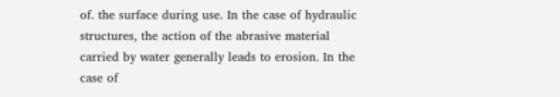of. the surface during use. In the case of hydraulic structures, the action of the abrasive material carried by water generally leads to erosion. In the case of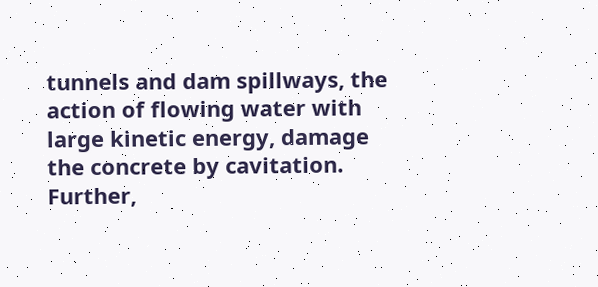tunnels and dam spillways, the action of flowing water with large kinetic energy, damage the concrete by cavitation. Further,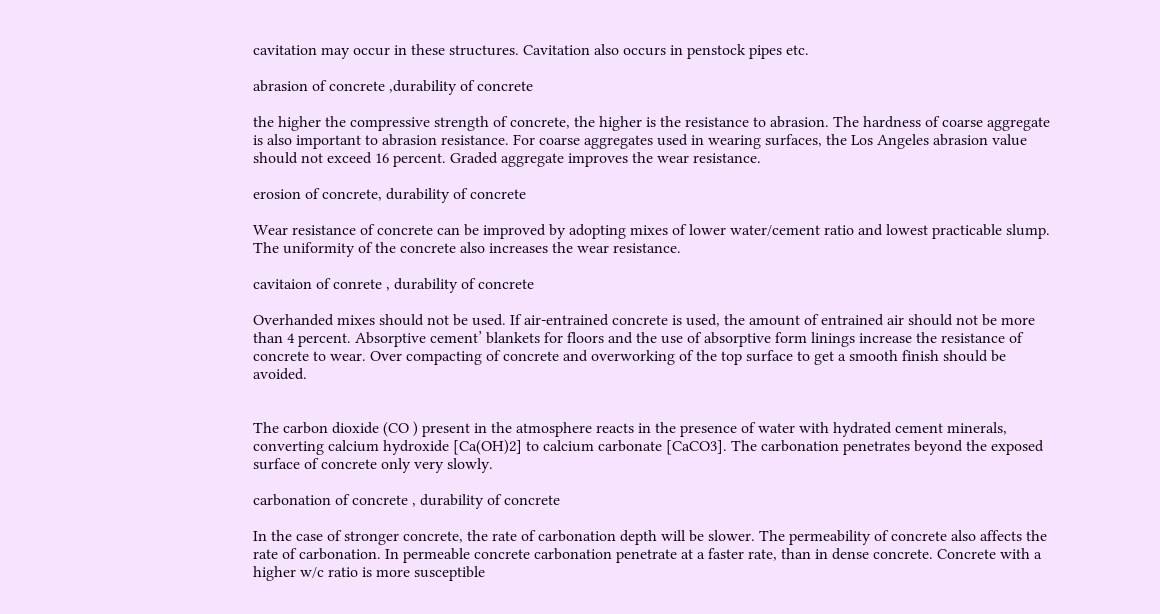cavitation may occur in these structures. Cavitation also occurs in penstock pipes etc.

abrasion of concrete ,durability of concrete

the higher the compressive strength of concrete, the higher is the resistance to abrasion. The hardness of coarse aggregate is also important to abrasion resistance. For coarse aggregates used in wearing surfaces, the Los Angeles abrasion value should not exceed 16 percent. Graded aggregate improves the wear resistance.

erosion of concrete, durability of concrete

Wear resistance of concrete can be improved by adopting mixes of lower water/cement ratio and lowest practicable slump. The uniformity of the concrete also increases the wear resistance.

cavitaion of conrete , durability of concrete

Overhanded mixes should not be used. If air-entrained concrete is used, the amount of entrained air should not be more than 4 percent. Absorptive cement’ blankets for floors and the use of absorptive form linings increase the resistance of concrete to wear. Over compacting of concrete and overworking of the top surface to get a smooth finish should be avoided.


The carbon dioxide (CO ) present in the atmosphere reacts in the presence of water with hydrated cement minerals, converting calcium hydroxide [Ca(OH)2] to calcium carbonate [CaCO3]. The carbonation penetrates beyond the exposed surface of concrete only very slowly.

carbonation of concrete , durability of concrete

In the case of stronger concrete, the rate of carbonation depth will be slower. The permeability of concrete also affects the rate of carbonation. In permeable concrete carbonation penetrate at a faster rate, than in dense concrete. Concrete with a higher w/c ratio is more susceptible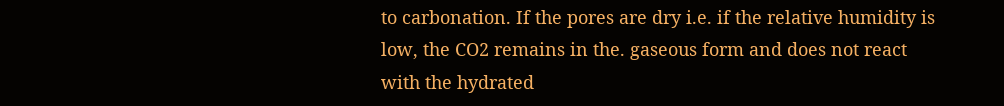to carbonation. If the pores are dry i.e. if the relative humidity is low, the CO2 remains in the. gaseous form and does not react with the hydrated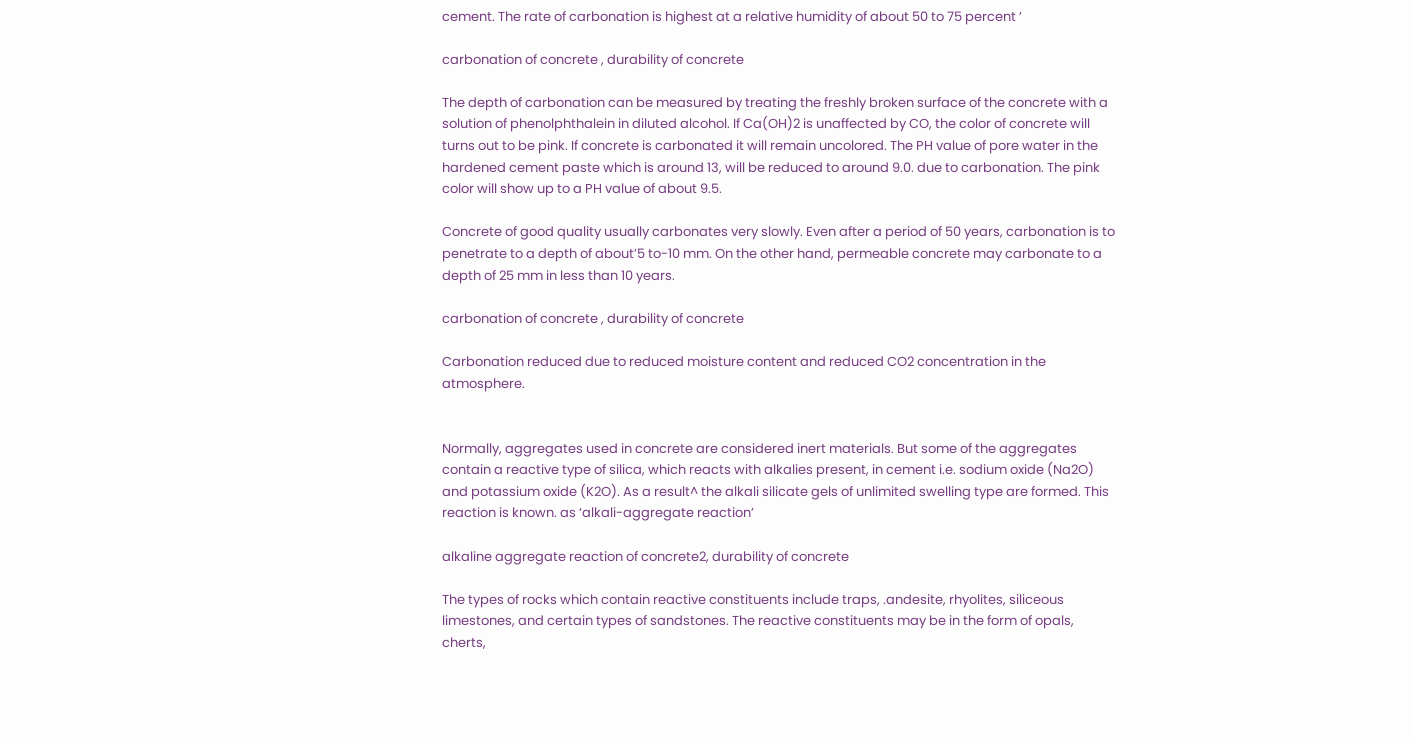cement. The rate of carbonation is highest at a relative humidity of about 50 to 75 percent ’

carbonation of concrete , durability of concrete

The depth of carbonation can be measured by treating the freshly broken surface of the concrete with a solution of phenolphthalein in diluted alcohol. If Ca(OH)2 is unaffected by CO, the color of concrete will turns out to be pink. If concrete is carbonated it will remain uncolored. The PH value of pore water in the hardened cement paste which is around 13, will be reduced to around 9.0. due to carbonation. The pink color will show up to a PH value of about 9.5.

Concrete of good quality usually carbonates very slowly. Even after a period of 50 years, carbonation is to penetrate to a depth of about’5 to-10 mm. On the other hand, permeable concrete may carbonate to a depth of 25 mm in less than 10 years.

carbonation of concrete , durability of concrete

Carbonation reduced due to reduced moisture content and reduced CO2 concentration in the atmosphere.


Normally, aggregates used in concrete are considered inert materials. But some of the aggregates contain a reactive type of silica, which reacts with alkalies present, in cement i.e. sodium oxide (Na2O) and potassium oxide (K2O). As a result^ the alkali silicate gels of unlimited swelling type are formed. This reaction is known. as ‘alkali-aggregate reaction’

alkaline aggregate reaction of concrete2, durability of concrete

The types of rocks which contain reactive constituents include traps, .andesite, rhyolites, siliceous limestones, and certain types of sandstones. The reactive constituents may be in the form of opals, cherts,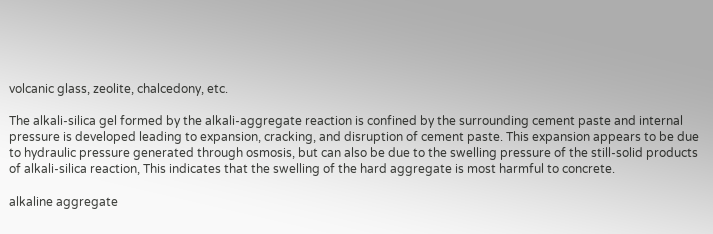volcanic glass, zeolite, chalcedony, etc.

The alkali-silica gel formed by the alkali-aggregate reaction is confined by the surrounding cement paste and internal pressure is developed leading to expansion, cracking, and disruption of cement paste. This expansion appears to be due to hydraulic pressure generated through osmosis, but can also be due to the swelling pressure of the still-solid products of alkali-silica reaction, This indicates that the swelling of the hard aggregate is most harmful to concrete.

alkaline aggregate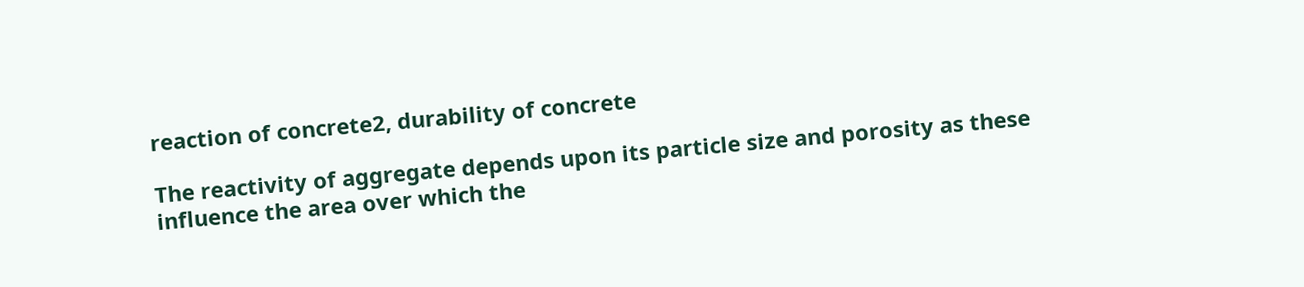reaction of concrete2, durability of concrete

The reactivity of aggregate depends upon its particle size and porosity as these influence the area over which the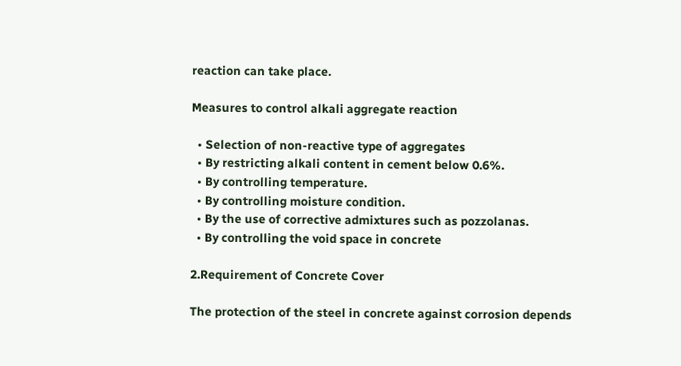reaction can take place.

Measures to control alkali aggregate reaction

  • Selection of non-reactive type of aggregates
  • By restricting alkali content in cement below 0.6%.
  • By controlling temperature.
  • By controlling moisture condition.
  • By the use of corrective admixtures such as pozzolanas.
  • By controlling the void space in concrete

2.Requirement of Concrete Cover

The protection of the steel in concrete against corrosion depends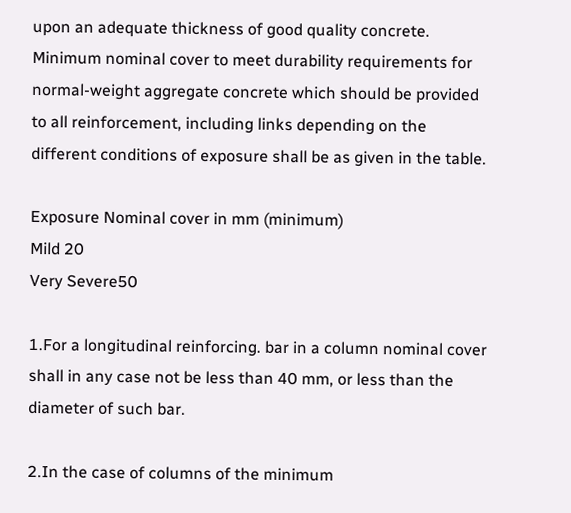upon an adequate thickness of good quality concrete. Minimum nominal cover to meet durability requirements for normal-weight aggregate concrete which should be provided to all reinforcement, including links depending on the different conditions of exposure shall be as given in the table.

Exposure Nominal cover in mm (minimum)
Mild 20
Very Severe50

1.For a longitudinal reinforcing. bar in a column nominal cover shall in any case not be less than 40 mm, or less than the diameter of such bar.

2.In the case of columns of the minimum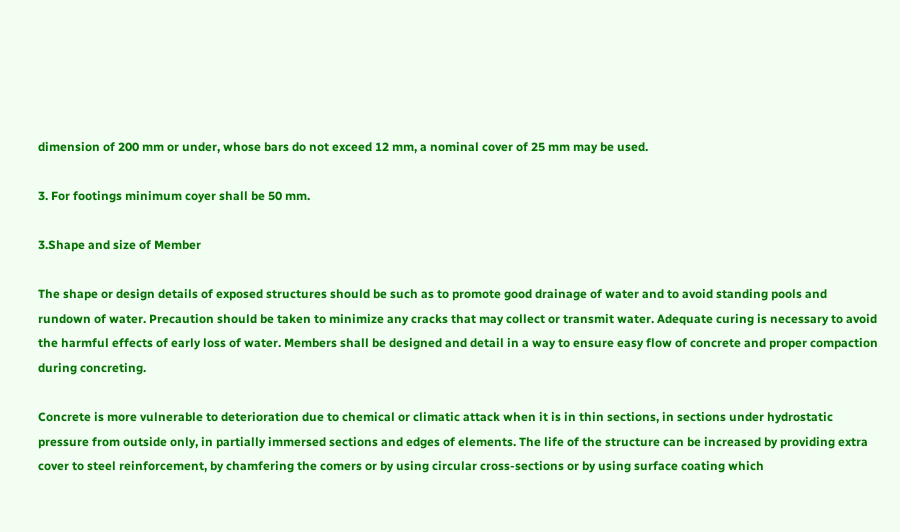dimension of 200 mm or under, whose bars do not exceed 12 mm, a nominal cover of 25 mm may be used.

3. For footings minimum coyer shall be 50 mm.

3.Shape and size of Member

The shape or design details of exposed structures should be such as to promote good drainage of water and to avoid standing pools and rundown of water. Precaution should be taken to minimize any cracks that may collect or transmit water. Adequate curing is necessary to avoid the harmful effects of early loss of water. Members shall be designed and detail in a way to ensure easy flow of concrete and proper compaction during concreting.

Concrete is more vulnerable to deterioration due to chemical or climatic attack when it is in thin sections, in sections under hydrostatic pressure from outside only, in partially immersed sections and edges of elements. The life of the structure can be increased by providing extra cover to steel reinforcement, by chamfering the comers or by using circular cross-sections or by using surface coating which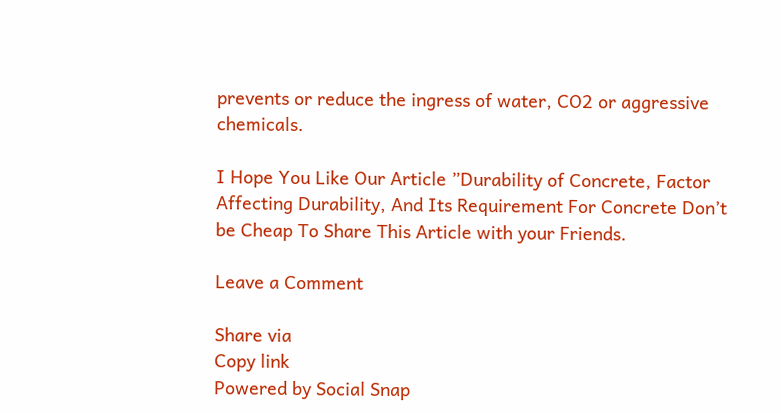prevents or reduce the ingress of water, CO2 or aggressive chemicals.

I Hope You Like Our Article ”Durability of Concrete, Factor Affecting Durability, And Its Requirement For Concrete Don’t be Cheap To Share This Article with your Friends.

Leave a Comment

Share via
Copy link
Powered by Social Snap